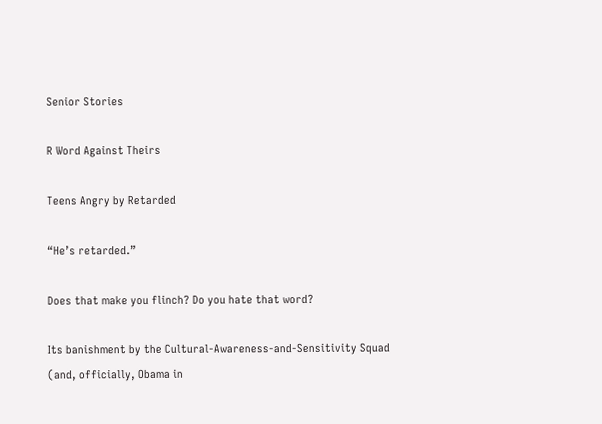Senior Stories

R Word Against Theirs

Teens Angry by Retarded

“He’s retarded.”

Does that make you flinch? Do you hate that word?

Its banishment by the Cultural-Awareness-and-Sensitivity Squad (and, officially, Obama in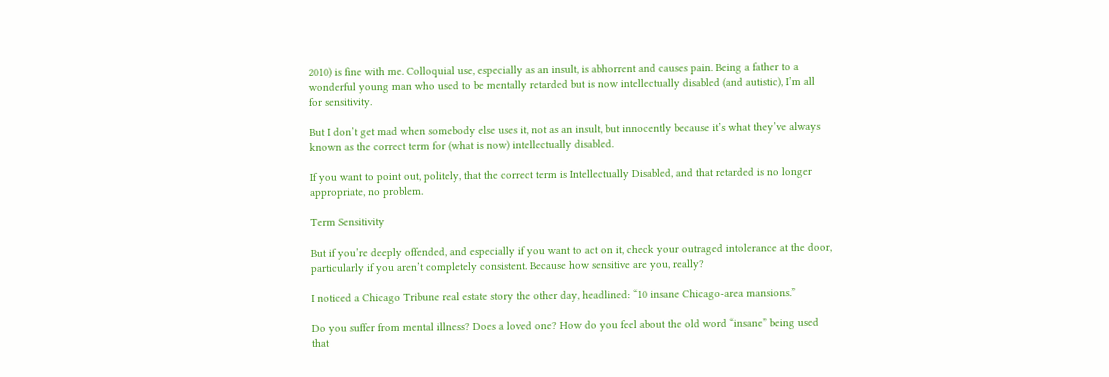2010) is fine with me. Colloquial use, especially as an insult, is abhorrent and causes pain. Being a father to a wonderful young man who used to be mentally retarded but is now intellectually disabled (and autistic), I’m all for sensitivity.

But I don’t get mad when somebody else uses it, not as an insult, but innocently because it’s what they’ve always known as the correct term for (what is now) intellectually disabled.

If you want to point out, politely, that the correct term is Intellectually Disabled, and that retarded is no longer appropriate, no problem.

Term Sensitivity

But if you’re deeply offended, and especially if you want to act on it, check your outraged intolerance at the door, particularly if you aren’t completely consistent. Because how sensitive are you, really?

I noticed a Chicago Tribune real estate story the other day, headlined: “10 insane Chicago-area mansions.”

Do you suffer from mental illness? Does a loved one? How do you feel about the old word “insane” being used that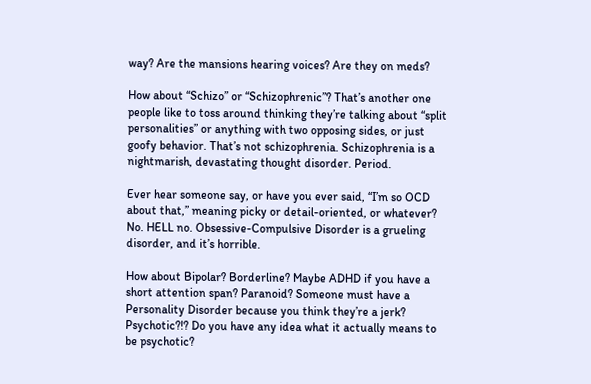way? Are the mansions hearing voices? Are they on meds?

How about “Schizo” or “Schizophrenic”? That’s another one people like to toss around thinking they’re talking about “split personalities” or anything with two opposing sides, or just goofy behavior. That’s not schizophrenia. Schizophrenia is a nightmarish, devastating thought disorder. Period.

Ever hear someone say, or have you ever said, “I’m so OCD about that,” meaning picky or detail-oriented, or whatever? No. HELL no. Obsessive-Compulsive Disorder is a grueling disorder, and it’s horrible.

How about Bipolar? Borderline? Maybe ADHD if you have a short attention span? Paranoid? Someone must have a Personality Disorder because you think they’re a jerk? Psychotic?!? Do you have any idea what it actually means to be psychotic?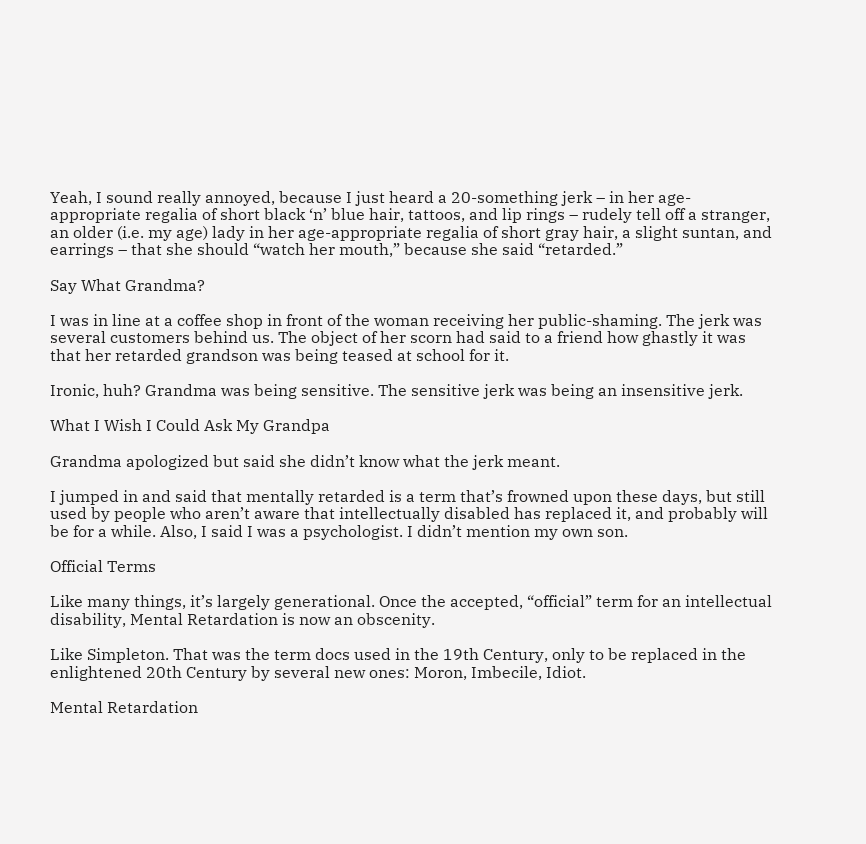Yeah, I sound really annoyed, because I just heard a 20-something jerk – in her age-appropriate regalia of short black ‘n’ blue hair, tattoos, and lip rings – rudely tell off a stranger, an older (i.e. my age) lady in her age-appropriate regalia of short gray hair, a slight suntan, and earrings – that she should “watch her mouth,” because she said “retarded.”

Say What Grandma?

I was in line at a coffee shop in front of the woman receiving her public-shaming. The jerk was several customers behind us. The object of her scorn had said to a friend how ghastly it was that her retarded grandson was being teased at school for it.

Ironic, huh? Grandma was being sensitive. The sensitive jerk was being an insensitive jerk.

What I Wish I Could Ask My Grandpa

Grandma apologized but said she didn’t know what the jerk meant.

I jumped in and said that mentally retarded is a term that’s frowned upon these days, but still used by people who aren’t aware that intellectually disabled has replaced it, and probably will be for a while. Also, I said I was a psychologist. I didn’t mention my own son.

Official Terms

Like many things, it’s largely generational. Once the accepted, “official” term for an intellectual disability, Mental Retardation is now an obscenity.

Like Simpleton. That was the term docs used in the 19th Century, only to be replaced in the enlightened 20th Century by several new ones: Moron, Imbecile, Idiot.

Mental Retardation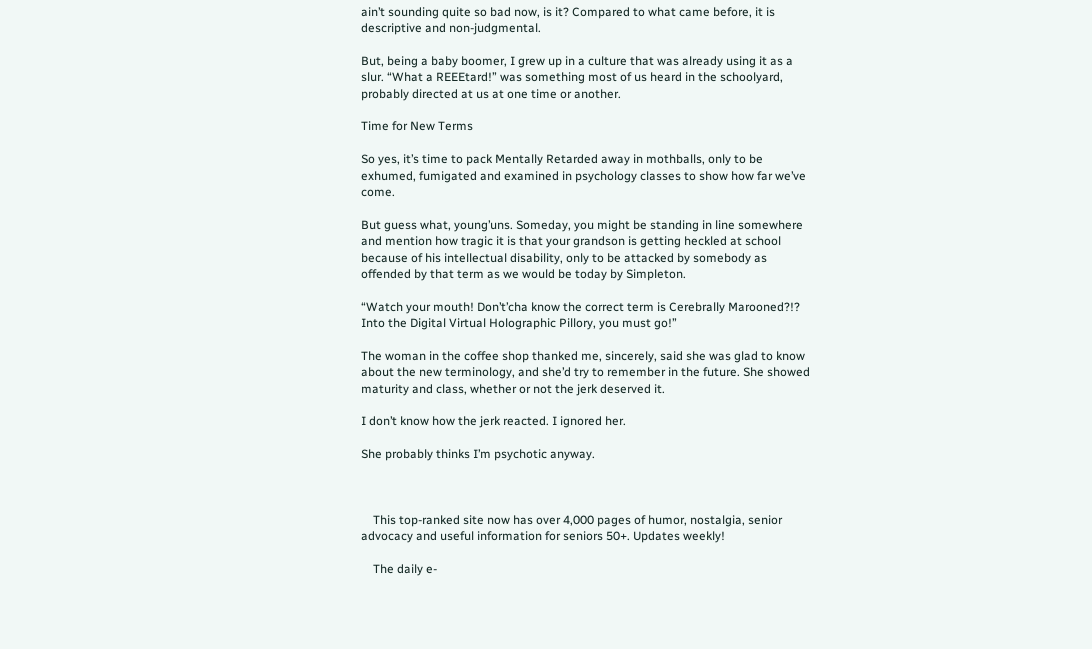ain’t sounding quite so bad now, is it? Compared to what came before, it is descriptive and non-judgmental.

But, being a baby boomer, I grew up in a culture that was already using it as a slur. “What a REEEtard!” was something most of us heard in the schoolyard, probably directed at us at one time or another.

Time for New Terms

So yes, it’s time to pack Mentally Retarded away in mothballs, only to be exhumed, fumigated and examined in psychology classes to show how far we’ve come.

But guess what, young’uns. Someday, you might be standing in line somewhere and mention how tragic it is that your grandson is getting heckled at school because of his intellectual disability, only to be attacked by somebody as offended by that term as we would be today by Simpleton.

“Watch your mouth! Don’t’cha know the correct term is Cerebrally Marooned?!? Into the Digital Virtual Holographic Pillory, you must go!”

The woman in the coffee shop thanked me, sincerely, said she was glad to know about the new terminology, and she’d try to remember in the future. She showed maturity and class, whether or not the jerk deserved it.

I don’t know how the jerk reacted. I ignored her.

She probably thinks I’m psychotic anyway.



    This top-ranked site now has over 4,000 pages of humor, nostalgia, senior advocacy and useful information for seniors 50+. Updates weekly!

    The daily e-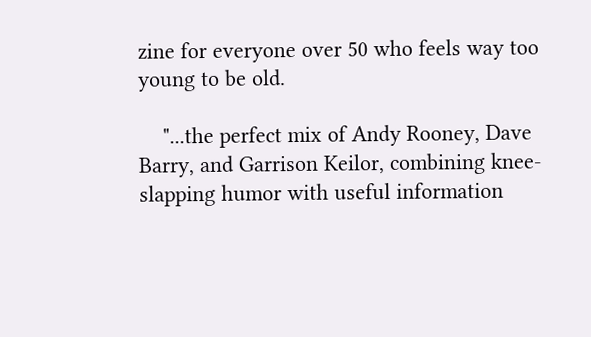zine for everyone over 50 who feels way too young to be old.

    "...the perfect mix of Andy Rooney, Dave Barry, and Garrison Keilor, combining knee-slapping humor with useful information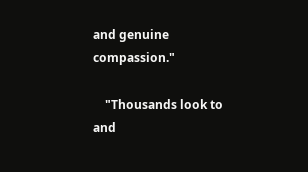and genuine compassion."

    "Thousands look to and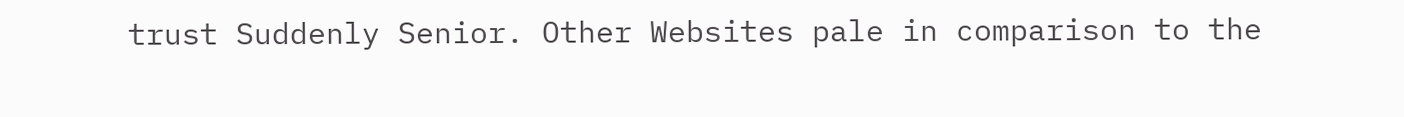trust Suddenly Senior. Other Websites pale in comparison to the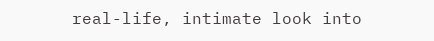real-life, intimate look into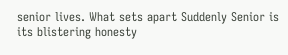senior lives. What sets apart Suddenly Senior is its blistering honesty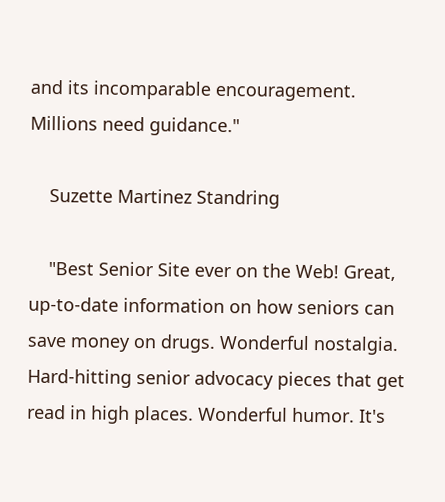and its incomparable encouragement. Millions need guidance."

    Suzette Martinez Standring

    "Best Senior Site ever on the Web! Great, up-to-date information on how seniors can save money on drugs. Wonderful nostalgia. Hard-hitting senior advocacy pieces that get read in high places. Wonderful humor. It's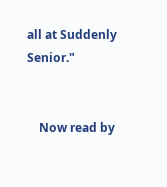all at Suddenly Senior."


    Now read by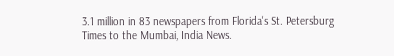3.1 million in 83 newspapers from Florida's St. Petersburg Times to the Mumbai, India News.